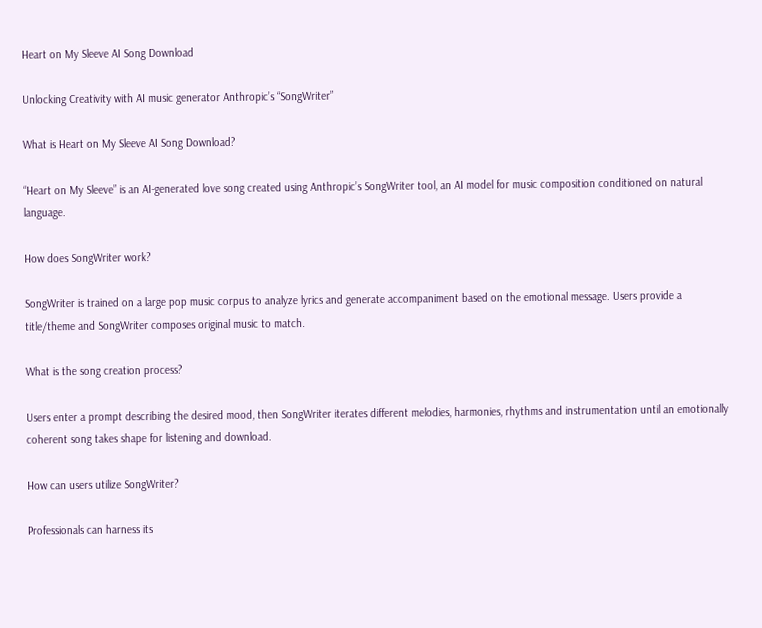Heart on My Sleeve AI Song Download

Unlocking Creativity with AI music generator Anthropic’s “SongWriter”

What is Heart on My Sleeve AI Song Download?

“Heart on My Sleeve” is an AI-generated love song created using Anthropic’s SongWriter tool, an AI model for music composition conditioned on natural language.

How does SongWriter work?

SongWriter is trained on a large pop music corpus to analyze lyrics and generate accompaniment based on the emotional message. Users provide a title/theme and SongWriter composes original music to match.

What is the song creation process?

Users enter a prompt describing the desired mood, then SongWriter iterates different melodies, harmonies, rhythms and instrumentation until an emotionally coherent song takes shape for listening and download.

How can users utilize SongWriter?

Professionals can harness its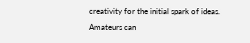creativity for the initial spark of ideas. Amateurs can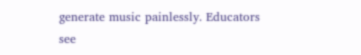generate music painlessly. Educators see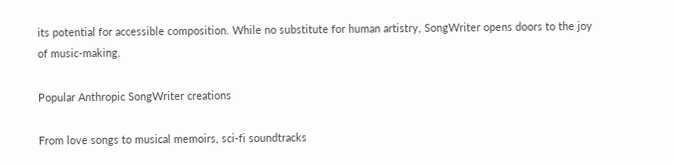its potential for accessible composition. While no substitute for human artistry, SongWriter opens doors to the joy of music-making.

Popular Anthropic SongWriter creations

From love songs to musical memoirs, sci-fi soundtracks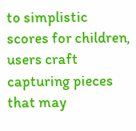to simplistic scores for children, users craft capturing pieces that may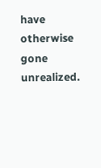have otherwise gone unrealized.